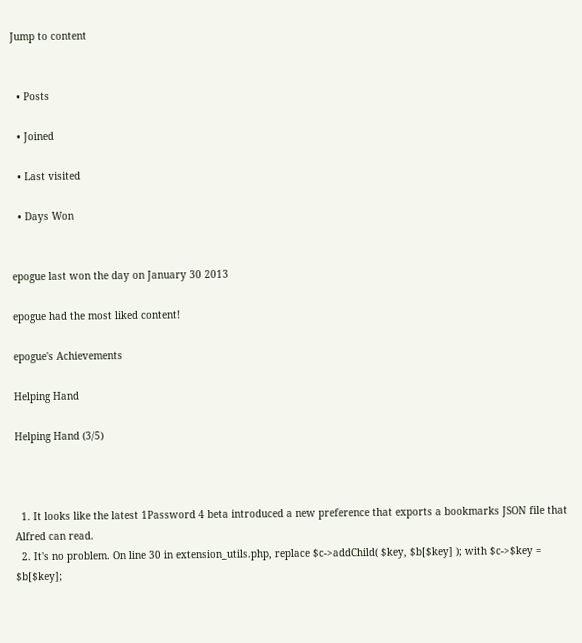Jump to content


  • Posts

  • Joined

  • Last visited

  • Days Won


epogue last won the day on January 30 2013

epogue had the most liked content!

epogue's Achievements

Helping Hand

Helping Hand (3/5)



  1. It looks like the latest 1Password 4 beta introduced a new preference that exports a bookmarks JSON file that Alfred can read.
  2. It's no problem. On line 30 in extension_utils.php, replace $c->addChild( $key, $b[$key] ); with $c->$key = $b[$key];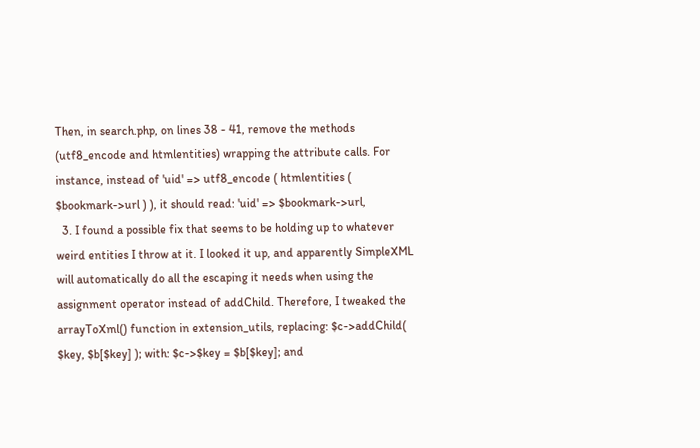Then, in search.php, on lines 38 - 41, remove the methods (utf8_encode and htmlentities) wrapping the attribute calls. For instance, instead of 'uid' => utf8_encode ( htmlentities ( $bookmark->url ) ), it should read: 'uid' => $bookmark->url,
  3. I found a possible fix that seems to be holding up to whatever weird entities I throw at it. I looked it up, and apparently SimpleXML will automatically do all the escaping it needs when using the assignment operator instead of addChild. Therefore, I tweaked the arrayToXml() function in extension_utils, replacing: $c->addChild( $key, $b[$key] ); with: $c->$key = $b[$key]; and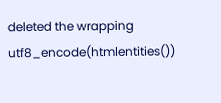deleted the wrapping utf8_encode(htmlentities())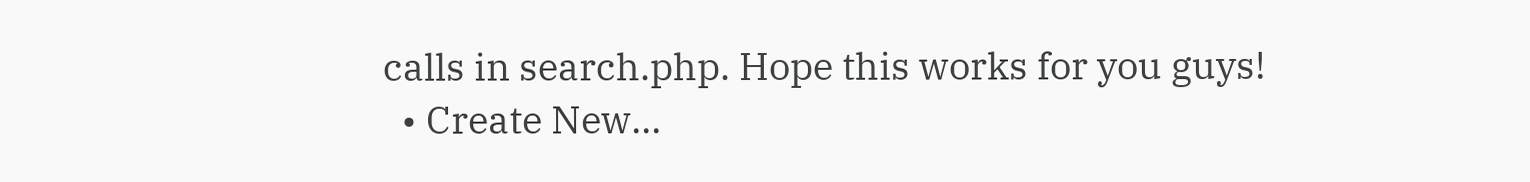calls in search.php. Hope this works for you guys!
  • Create New...